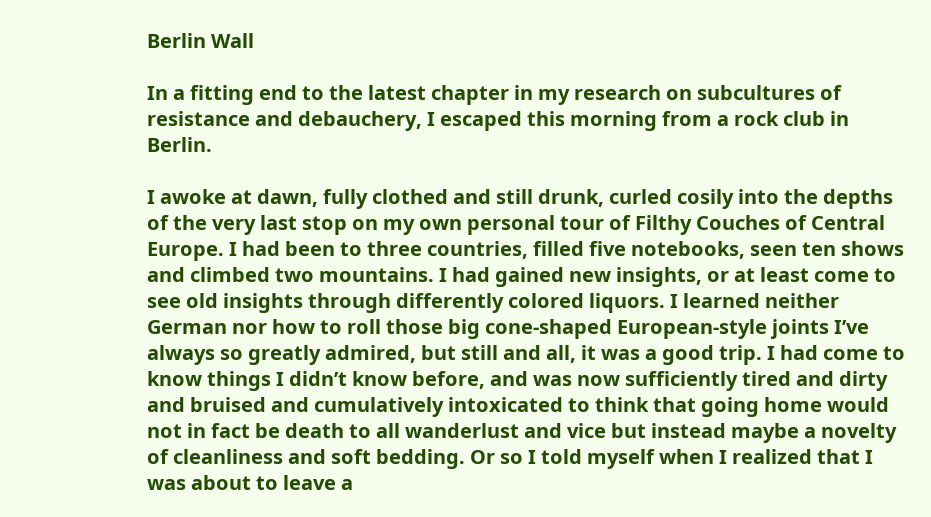Berlin Wall

In a fitting end to the latest chapter in my research on subcultures of resistance and debauchery, I escaped this morning from a rock club in Berlin.

I awoke at dawn, fully clothed and still drunk, curled cosily into the depths of the very last stop on my own personal tour of Filthy Couches of Central Europe. I had been to three countries, filled five notebooks, seen ten shows and climbed two mountains. I had gained new insights, or at least come to see old insights through differently colored liquors. I learned neither German nor how to roll those big cone-shaped European-style joints I’ve always so greatly admired, but still and all, it was a good trip. I had come to know things I didn’t know before, and was now sufficiently tired and dirty and bruised and cumulatively intoxicated to think that going home would not in fact be death to all wanderlust and vice but instead maybe a novelty of cleanliness and soft bedding. Or so I told myself when I realized that I was about to leave a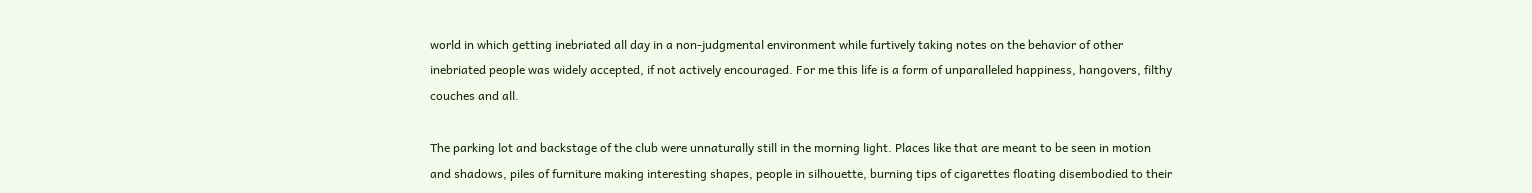world in which getting inebriated all day in a non-judgmental environment while furtively taking notes on the behavior of other inebriated people was widely accepted, if not actively encouraged. For me this life is a form of unparalleled happiness, hangovers, filthy couches and all.

The parking lot and backstage of the club were unnaturally still in the morning light. Places like that are meant to be seen in motion and shadows, piles of furniture making interesting shapes, people in silhouette, burning tips of cigarettes floating disembodied to their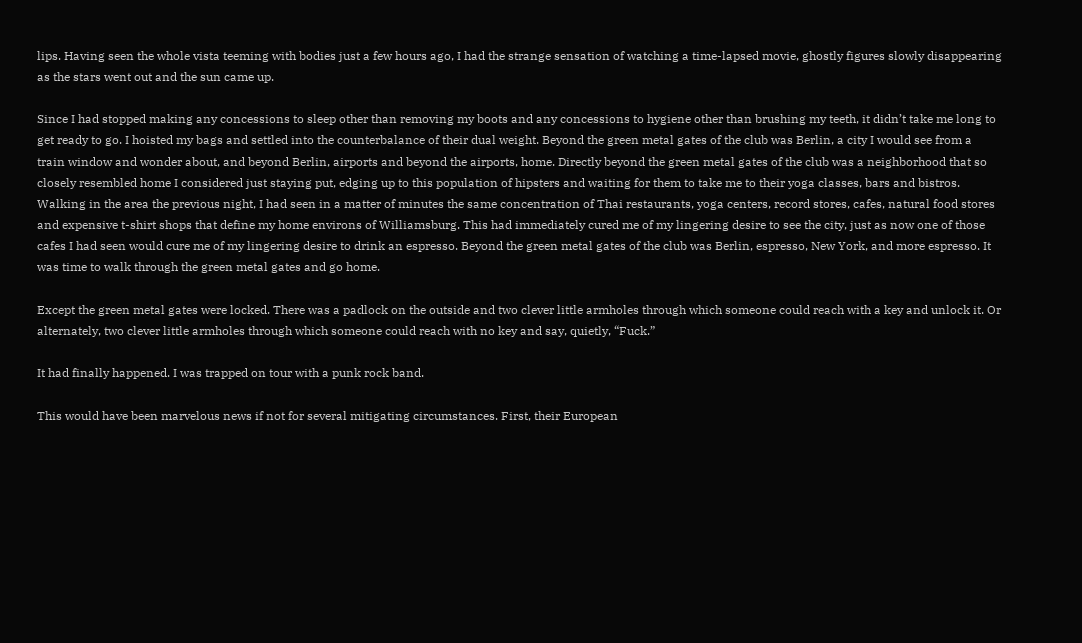lips. Having seen the whole vista teeming with bodies just a few hours ago, I had the strange sensation of watching a time-lapsed movie, ghostly figures slowly disappearing as the stars went out and the sun came up.

Since I had stopped making any concessions to sleep other than removing my boots and any concessions to hygiene other than brushing my teeth, it didn’t take me long to get ready to go. I hoisted my bags and settled into the counterbalance of their dual weight. Beyond the green metal gates of the club was Berlin, a city I would see from a train window and wonder about, and beyond Berlin, airports and beyond the airports, home. Directly beyond the green metal gates of the club was a neighborhood that so closely resembled home I considered just staying put, edging up to this population of hipsters and waiting for them to take me to their yoga classes, bars and bistros. Walking in the area the previous night, I had seen in a matter of minutes the same concentration of Thai restaurants, yoga centers, record stores, cafes, natural food stores and expensive t-shirt shops that define my home environs of Williamsburg. This had immediately cured me of my lingering desire to see the city, just as now one of those cafes I had seen would cure me of my lingering desire to drink an espresso. Beyond the green metal gates of the club was Berlin, espresso, New York, and more espresso. It was time to walk through the green metal gates and go home.

Except the green metal gates were locked. There was a padlock on the outside and two clever little armholes through which someone could reach with a key and unlock it. Or alternately, two clever little armholes through which someone could reach with no key and say, quietly, “Fuck.”

It had finally happened. I was trapped on tour with a punk rock band.

This would have been marvelous news if not for several mitigating circumstances. First, their European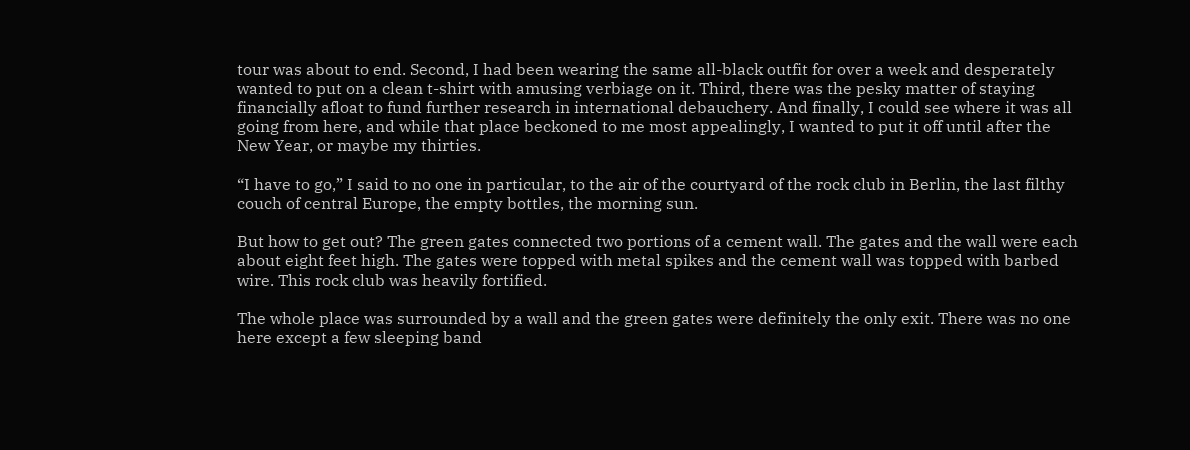tour was about to end. Second, I had been wearing the same all-black outfit for over a week and desperately wanted to put on a clean t-shirt with amusing verbiage on it. Third, there was the pesky matter of staying financially afloat to fund further research in international debauchery. And finally, I could see where it was all going from here, and while that place beckoned to me most appealingly, I wanted to put it off until after the New Year, or maybe my thirties.

“I have to go,” I said to no one in particular, to the air of the courtyard of the rock club in Berlin, the last filthy couch of central Europe, the empty bottles, the morning sun.

But how to get out? The green gates connected two portions of a cement wall. The gates and the wall were each about eight feet high. The gates were topped with metal spikes and the cement wall was topped with barbed wire. This rock club was heavily fortified.

The whole place was surrounded by a wall and the green gates were definitely the only exit. There was no one here except a few sleeping band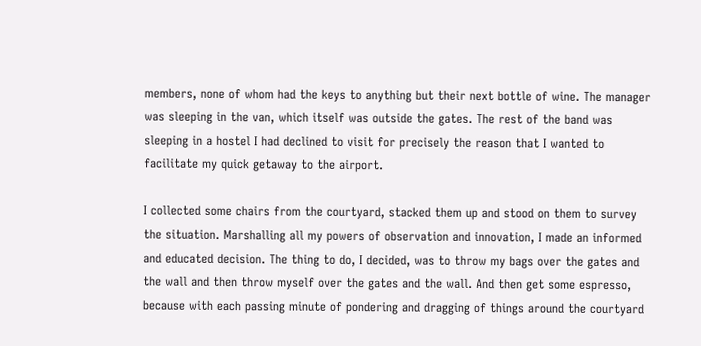members, none of whom had the keys to anything but their next bottle of wine. The manager was sleeping in the van, which itself was outside the gates. The rest of the band was sleeping in a hostel I had declined to visit for precisely the reason that I wanted to facilitate my quick getaway to the airport.

I collected some chairs from the courtyard, stacked them up and stood on them to survey the situation. Marshalling all my powers of observation and innovation, I made an informed and educated decision. The thing to do, I decided, was to throw my bags over the gates and the wall and then throw myself over the gates and the wall. And then get some espresso, because with each passing minute of pondering and dragging of things around the courtyard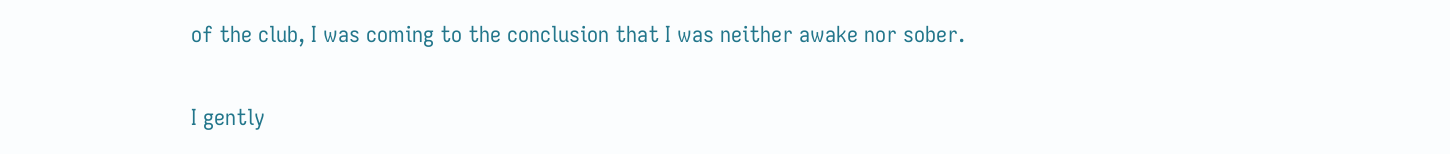of the club, I was coming to the conclusion that I was neither awake nor sober.

I gently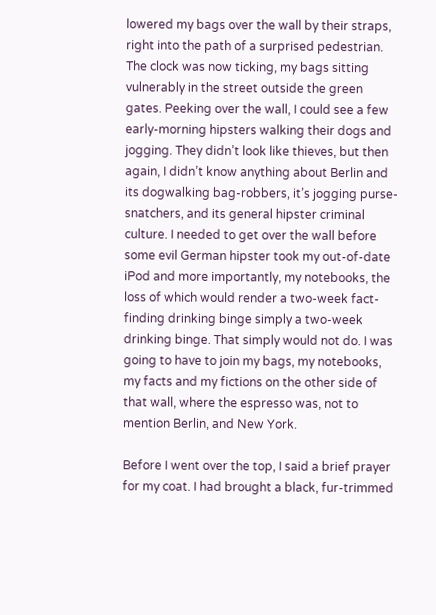lowered my bags over the wall by their straps, right into the path of a surprised pedestrian. The clock was now ticking, my bags sitting vulnerably in the street outside the green gates. Peeking over the wall, I could see a few early-morning hipsters walking their dogs and jogging. They didn’t look like thieves, but then again, I didn’t know anything about Berlin and its dogwalking bag-robbers, it’s jogging purse-snatchers, and its general hipster criminal culture. I needed to get over the wall before some evil German hipster took my out-of-date iPod and more importantly, my notebooks, the loss of which would render a two-week fact-finding drinking binge simply a two-week drinking binge. That simply would not do. I was going to have to join my bags, my notebooks, my facts and my fictions on the other side of that wall, where the espresso was, not to mention Berlin, and New York.

Before I went over the top, I said a brief prayer for my coat. I had brought a black, fur-trimmed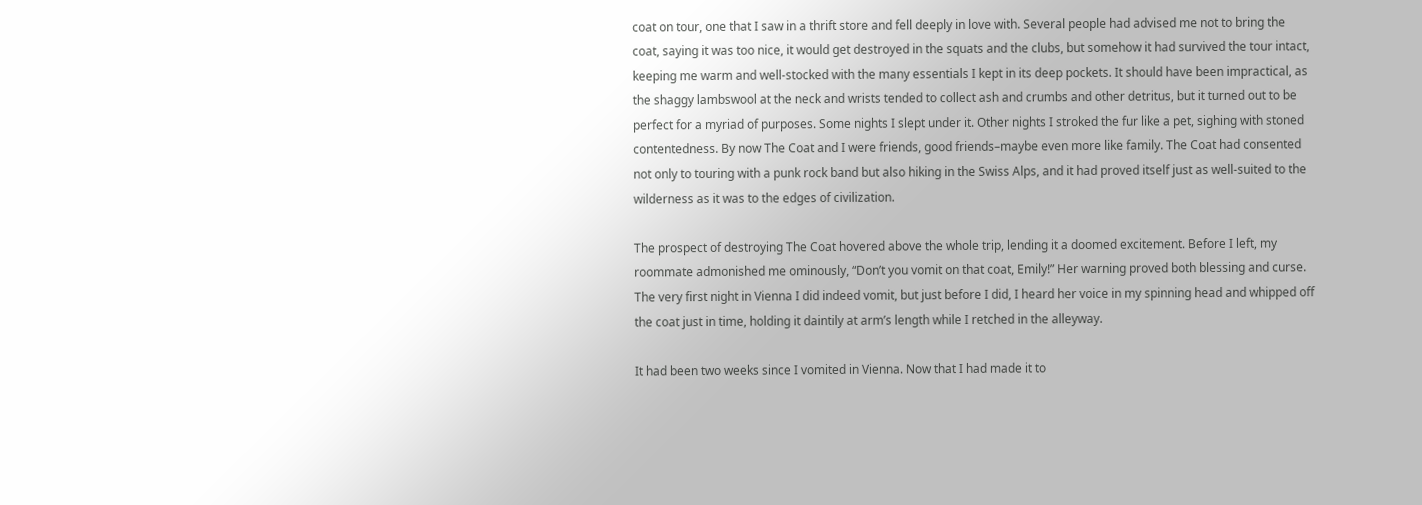coat on tour, one that I saw in a thrift store and fell deeply in love with. Several people had advised me not to bring the coat, saying it was too nice, it would get destroyed in the squats and the clubs, but somehow it had survived the tour intact, keeping me warm and well-stocked with the many essentials I kept in its deep pockets. It should have been impractical, as the shaggy lambswool at the neck and wrists tended to collect ash and crumbs and other detritus, but it turned out to be perfect for a myriad of purposes. Some nights I slept under it. Other nights I stroked the fur like a pet, sighing with stoned contentedness. By now The Coat and I were friends, good friends–maybe even more like family. The Coat had consented not only to touring with a punk rock band but also hiking in the Swiss Alps, and it had proved itself just as well-suited to the wilderness as it was to the edges of civilization.

The prospect of destroying The Coat hovered above the whole trip, lending it a doomed excitement. Before I left, my roommate admonished me ominously, “Don’t you vomit on that coat, Emily!” Her warning proved both blessing and curse. The very first night in Vienna I did indeed vomit, but just before I did, I heard her voice in my spinning head and whipped off the coat just in time, holding it daintily at arm’s length while I retched in the alleyway.

It had been two weeks since I vomited in Vienna. Now that I had made it to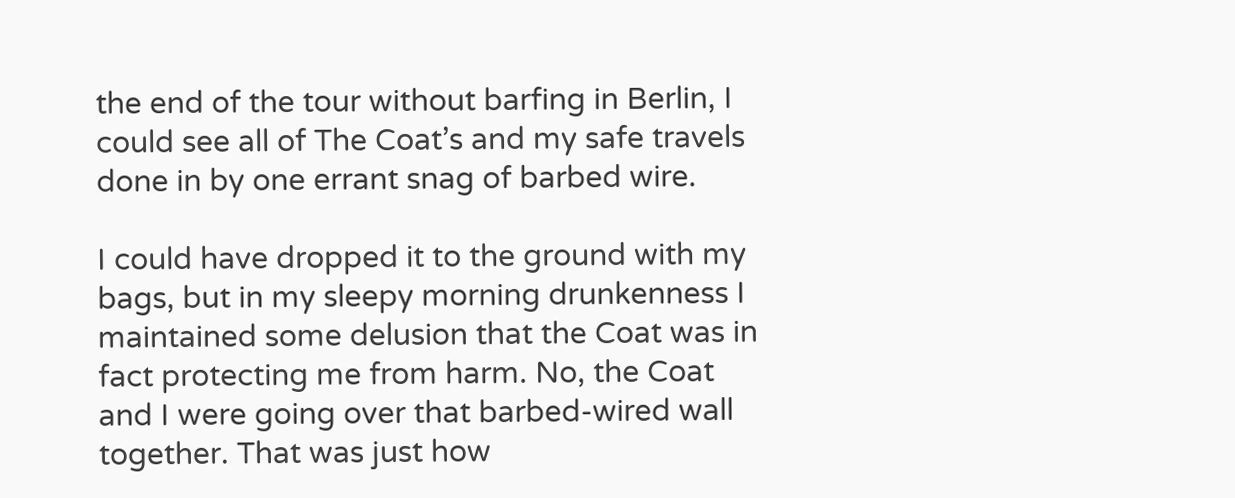the end of the tour without barfing in Berlin, I could see all of The Coat’s and my safe travels done in by one errant snag of barbed wire.

I could have dropped it to the ground with my bags, but in my sleepy morning drunkenness I maintained some delusion that the Coat was in fact protecting me from harm. No, the Coat and I were going over that barbed-wired wall together. That was just how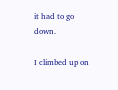it had to go down.

I climbed up on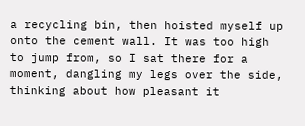a recycling bin, then hoisted myself up onto the cement wall. It was too high to jump from, so I sat there for a moment, dangling my legs over the side, thinking about how pleasant it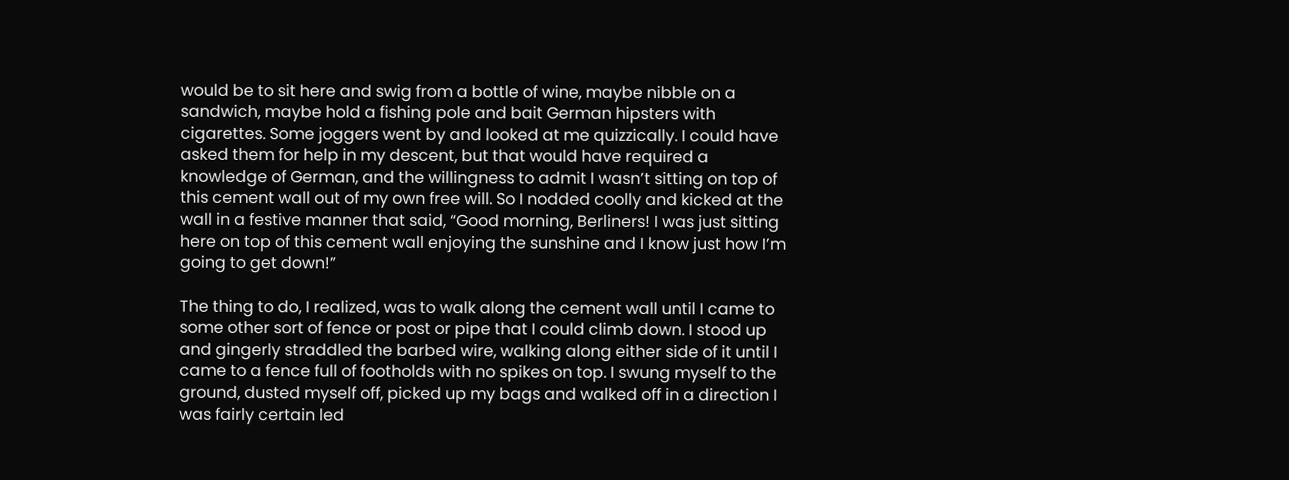would be to sit here and swig from a bottle of wine, maybe nibble on a sandwich, maybe hold a fishing pole and bait German hipsters with cigarettes. Some joggers went by and looked at me quizzically. I could have asked them for help in my descent, but that would have required a knowledge of German, and the willingness to admit I wasn’t sitting on top of this cement wall out of my own free will. So I nodded coolly and kicked at the wall in a festive manner that said, “Good morning, Berliners! I was just sitting here on top of this cement wall enjoying the sunshine and I know just how I’m going to get down!”

The thing to do, I realized, was to walk along the cement wall until I came to some other sort of fence or post or pipe that I could climb down. I stood up and gingerly straddled the barbed wire, walking along either side of it until I came to a fence full of footholds with no spikes on top. I swung myself to the ground, dusted myself off, picked up my bags and walked off in a direction I was fairly certain led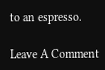to an espresso.

Leave A Comment